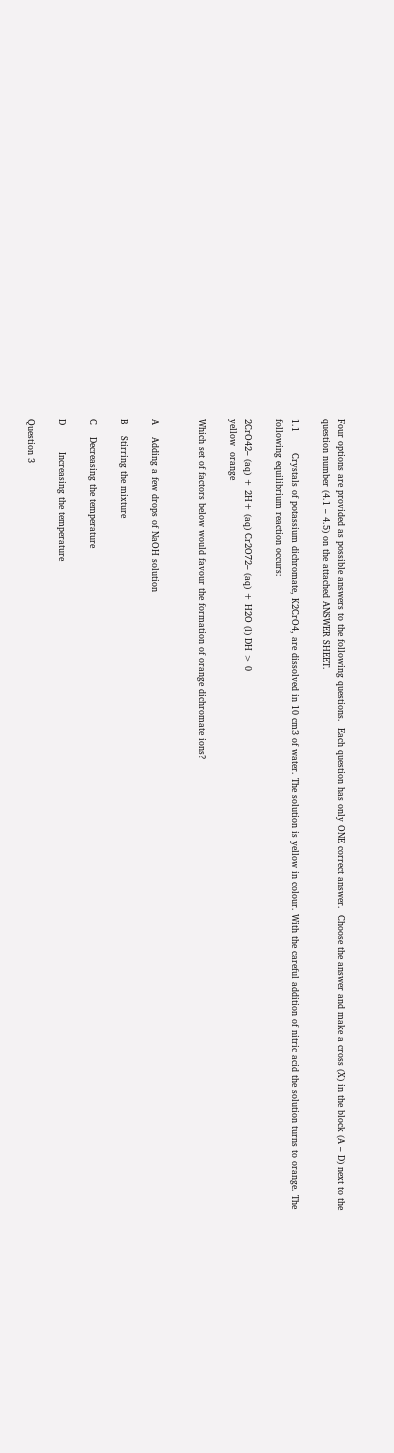Four options are provided as possible answers to the following questions.  Each question has only ONE correct answer.  Choose the answer and make a cross (X) in the block (A – D) next to the question number (4.1 – 4.5) on the attached ANSWER SHEET.

1.1       Crystals of potassium dichromate, K2CrO4, are dissolved in 10 cm3 of water. The solution is yellow in colour. With the careful addition of nitric acid the solution turns to orange. The following equilibrium reaction occurs:

2CrO42– (aq) + 2H+ (aq) Cr2O72– (aq) + H2O (l) DH > 0
yellow  orange

Which set of factors below would favour the formation of orange dichromate ions?


A    Adding a few drops of NaOH solution

B    Stirring the mixture

C    Decreasing the temperature

D         Increasing the temperature

Question 3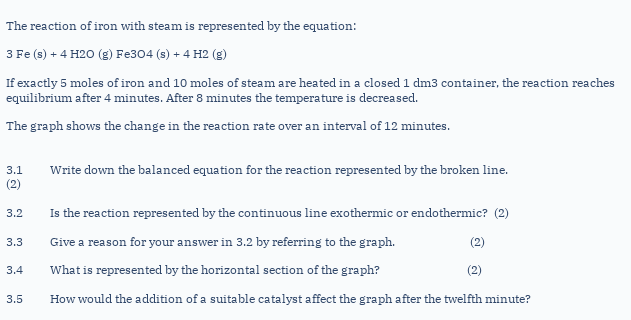The reaction of iron with steam is represented by the equation:

3 Fe (s) + 4 H2O (g) Fe3O4 (s) + 4 H2 (g)

If exactly 5 moles of iron and 10 moles of steam are heated in a closed 1 dm3 container, the reaction reaches equilibrium after 4 minutes. After 8 minutes the temperature is decreased.

The graph shows the change in the reaction rate over an interval of 12 minutes.


3.1         Write down the balanced equation for the reaction represented by the broken line.                                                                                                                                       (2)

3.2         Is the reaction represented by the continuous line exothermic or endothermic?  (2)

3.3         Give a reason for your answer in 3.2 by referring to the graph.                         (2)

3.4         What is represented by the horizontal section of the graph?                             (2)

3.5         How would the addition of a suitable catalyst affect the graph after the twelfth minute?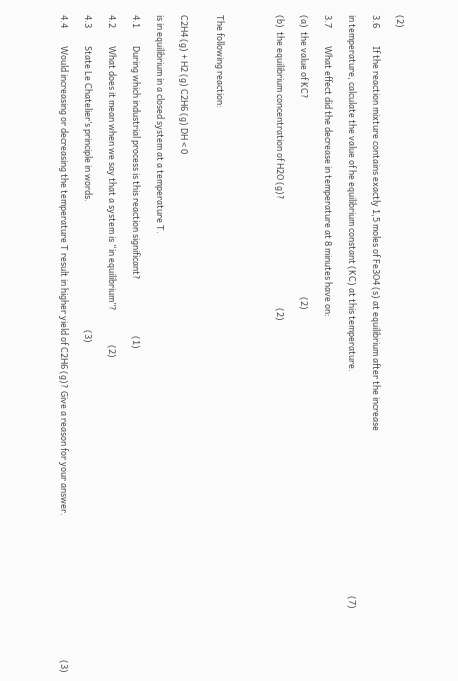(2)

3.6         If the reaction mixture contains exactly 1,5 moles of Fe3O4 (s) at equilibrium after the increase

in temperature, calculate the value of he equilibrium constant (KC) at this temperature.                                                                                                                (7)

3.7         What effect did the decrease in temperature at 8 minutes have on:

(a)  the value of KC?                                                                                                   (2)

(b)  the equilibrium concentration of H2O (g)?                                                      (2)




The following reaction:


C2H4 (g) + H2 (g) C2H6 (g) DH < 0

is in equilibrium in a closed system at a temperature T.

4.1         During which industrial process is this reaction significant?                            (1)

4.2         What does it mean when we say that a system is “in equilibrium”?                 (2)

4.3         State Le Chatelier’s principle in words.                                                                (3)

4.4         Would increasing or decreasing the temperature T result in higher yield of C2H6 (g)? Give a reason for your answer.                                                                        (3)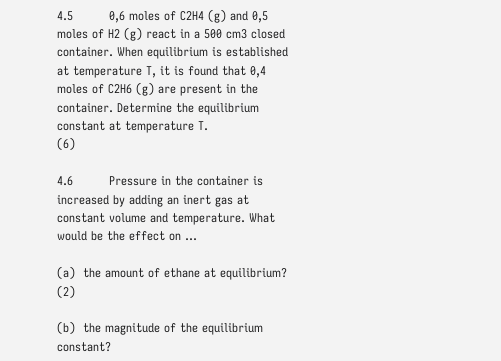4.5         0,6 moles of C2H4 (g) and 0,5 moles of H2 (g) react in a 500 cm3 closed container. When equilibrium is established at temperature T, it is found that 0,4 moles of C2H6 (g) are present in the container. Determine the equilibrium constant at temperature T.                                                                                                                                   (6)

4.6         Pressure in the container is increased by adding an inert gas at constant volume and temperature. What would be the effect on …

(a)  the amount of ethane at equilibrium?                                                             (2)

(b)  the magnitude of the equilibrium constant?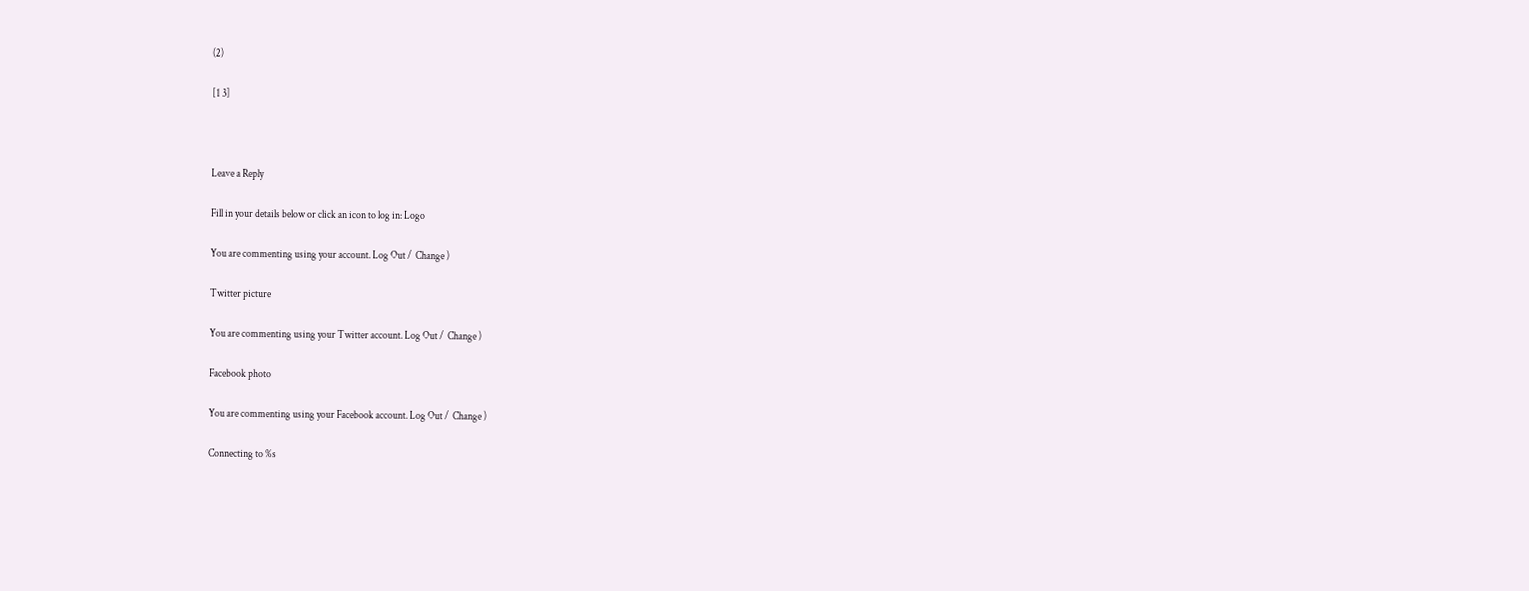(2)

[1 3]



Leave a Reply

Fill in your details below or click an icon to log in: Logo

You are commenting using your account. Log Out /  Change )

Twitter picture

You are commenting using your Twitter account. Log Out /  Change )

Facebook photo

You are commenting using your Facebook account. Log Out /  Change )

Connecting to %s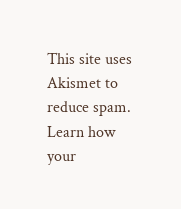This site uses Akismet to reduce spam. Learn how your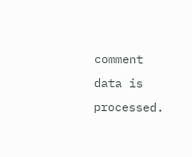comment data is processed.